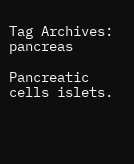Tag Archives: pancreas

Pancreatic cells islets.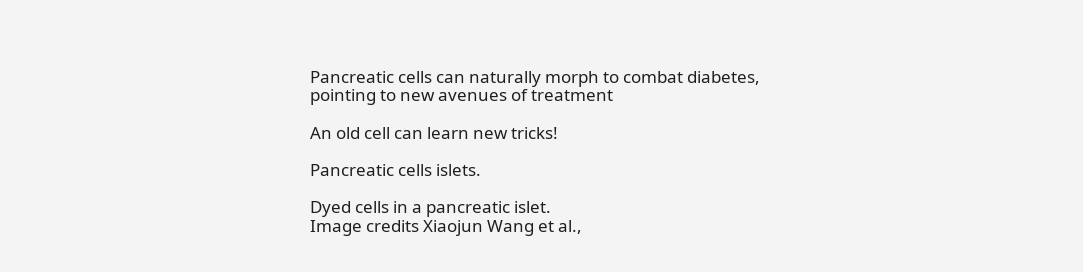Pancreatic cells can naturally morph to combat diabetes, pointing to new avenues of treatment

An old cell can learn new tricks!

Pancreatic cells islets.

Dyed cells in a pancreatic islet.
Image credits Xiaojun Wang et al.,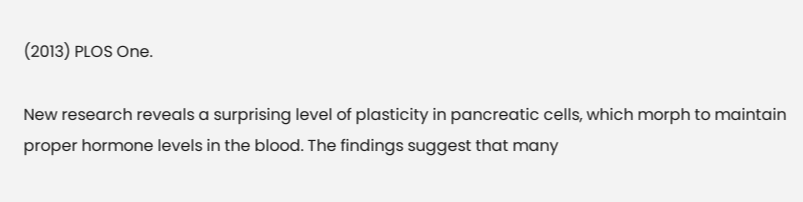(2013) PLOS One.

New research reveals a surprising level of plasticity in pancreatic cells, which morph to maintain proper hormone levels in the blood. The findings suggest that many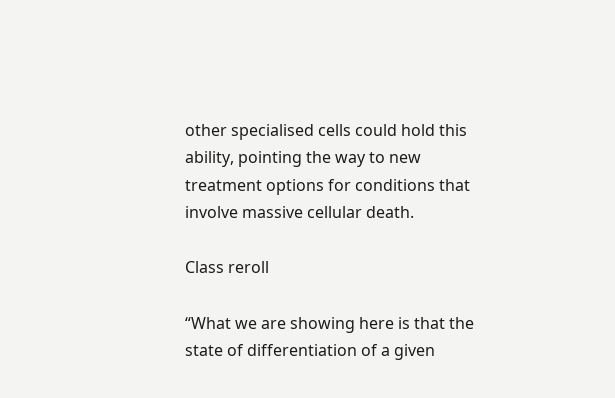other specialised cells could hold this ability, pointing the way to new treatment options for conditions that involve massive cellular death.

Class reroll

“What we are showing here is that the state of differentiation of a given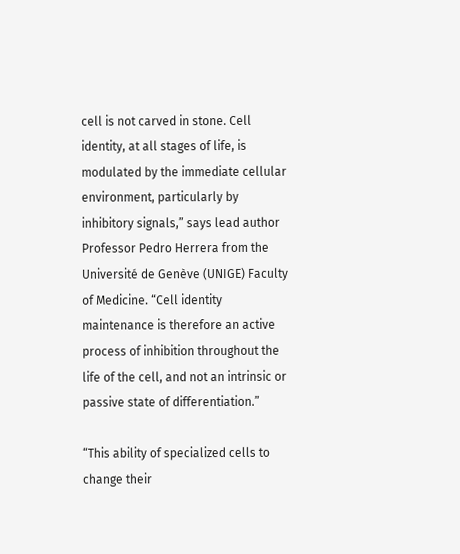cell is not carved in stone. Cell identity, at all stages of life, is modulated by the immediate cellular environment, particularly by inhibitory signals,” says lead author Professor Pedro Herrera from the Université de Genève (UNIGE) Faculty of Medicine. “Cell identity maintenance is therefore an active process of inhibition throughout the life of the cell, and not an intrinsic or passive state of differentiation.”

“This ability of specialized cells to change their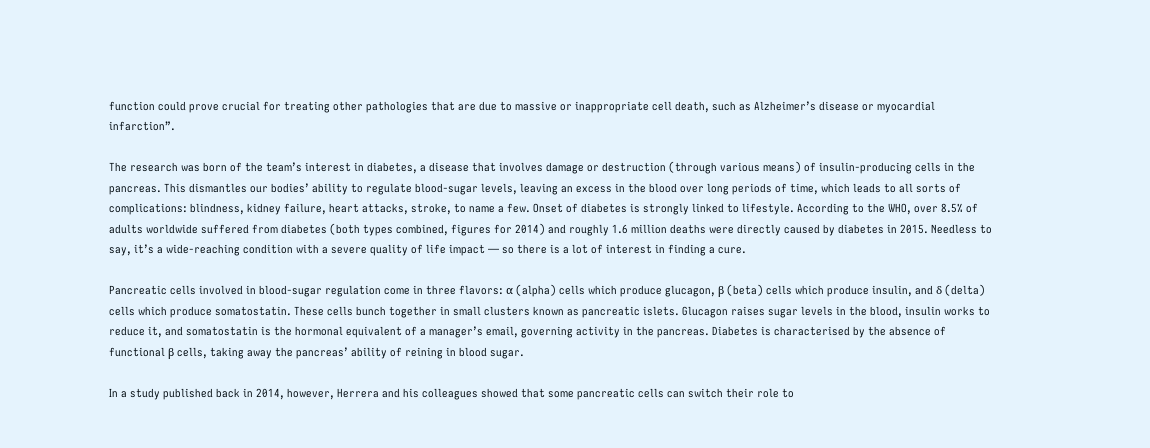function could prove crucial for treating other pathologies that are due to massive or inappropriate cell death, such as Alzheimer’s disease or myocardial infarction”.

The research was born of the team’s interest in diabetes, a disease that involves damage or destruction (through various means) of insulin-producing cells in the pancreas. This dismantles our bodies’ ability to regulate blood-sugar levels, leaving an excess in the blood over long periods of time, which leads to all sorts of complications: blindness, kidney failure, heart attacks, stroke, to name a few. Onset of diabetes is strongly linked to lifestyle. According to the WHO, over 8.5% of adults worldwide suffered from diabetes (both types combined, figures for 2014) and roughly 1.6 million deaths were directly caused by diabetes in 2015. Needless to say, it’s a wide-reaching condition with a severe quality of life impact — so there is a lot of interest in finding a cure.

Pancreatic cells involved in blood-sugar regulation come in three flavors: α (alpha) cells which produce glucagon, β (beta) cells which produce insulin, and δ (delta) cells which produce somatostatin. These cells bunch together in small clusters known as pancreatic islets. Glucagon raises sugar levels in the blood, insulin works to reduce it, and somatostatin is the hormonal equivalent of a manager’s email, governing activity in the pancreas. Diabetes is characterised by the absence of functional β cells, taking away the pancreas’ ability of reining in blood sugar.

In a study published back in 2014, however, Herrera and his colleagues showed that some pancreatic cells can switch their role to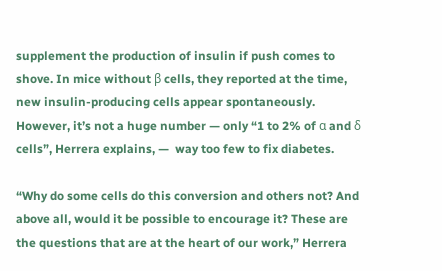supplement the production of insulin if push comes to shove. In mice without β cells, they reported at the time, new insulin-producing cells appear spontaneously. However, it’s not a huge number — only “1 to 2% of α and δ cells”, Herrera explains, —  way too few to fix diabetes.

“Why do some cells do this conversion and others not? And above all, would it be possible to encourage it? These are the questions that are at the heart of our work,” Herrera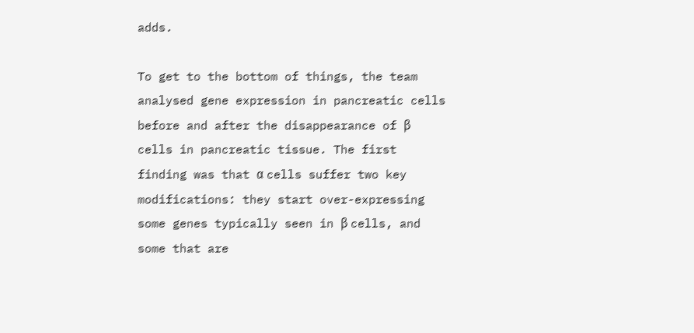adds.

To get to the bottom of things, the team analysed gene expression in pancreatic cells before and after the disappearance of β cells in pancreatic tissue. The first finding was that α cells suffer two key modifications: they start over-expressing some genes typically seen in β cells, and some that are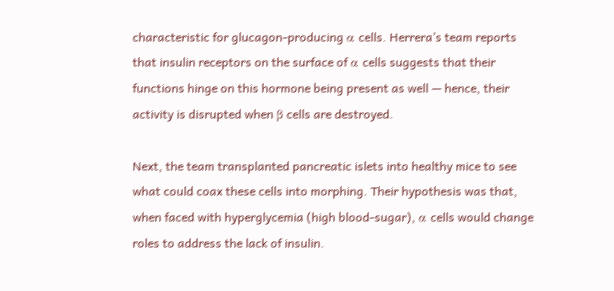characteristic for glucagon-producing α cells. Herrera’s team reports that insulin receptors on the surface of α cells suggests that their functions hinge on this hormone being present as well — hence, their activity is disrupted when β cells are destroyed.

Next, the team transplanted pancreatic islets into healthy mice to see what could coax these cells into morphing. Their hypothesis was that, when faced with hyperglycemia (high blood-sugar), α cells would change roles to address the lack of insulin.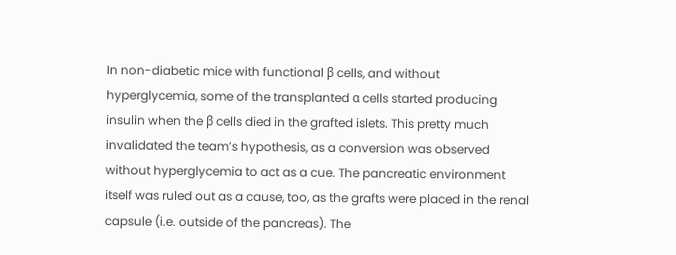In non-diabetic mice with functional β cells, and without hyperglycemia, some of the transplanted α cells started producing insulin when the β cells died in the grafted islets. This pretty much invalidated the team’s hypothesis, as a conversion was observed without hyperglycemia to act as a cue. The pancreatic environment itself was ruled out as a cause, too, as the grafts were placed in the renal capsule (i.e. outside of the pancreas). The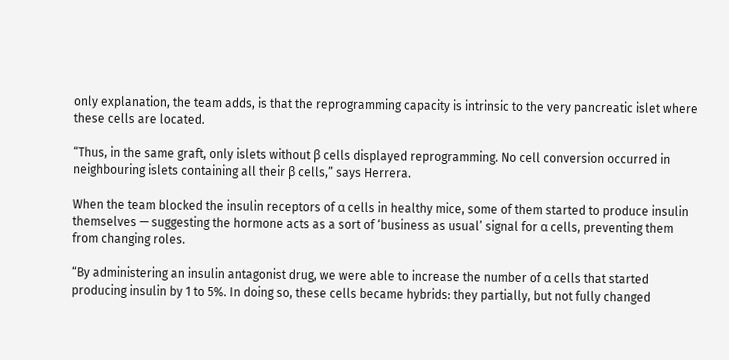only explanation, the team adds, is that the reprogramming capacity is intrinsic to the very pancreatic islet where these cells are located.

“Thus, in the same graft, only islets without β cells displayed reprogramming. No cell conversion occurred in neighbouring islets containing all their β cells,” says Herrera.

When the team blocked the insulin receptors of α cells in healthy mice, some of them started to produce insulin themselves — suggesting the hormone acts as a sort of ‘business as usual’ signal for α cells, preventing them from changing roles.

“By administering an insulin antagonist drug, we were able to increase the number of α cells that started producing insulin by 1 to 5%. In doing so, these cells became hybrids: they partially, but not fully changed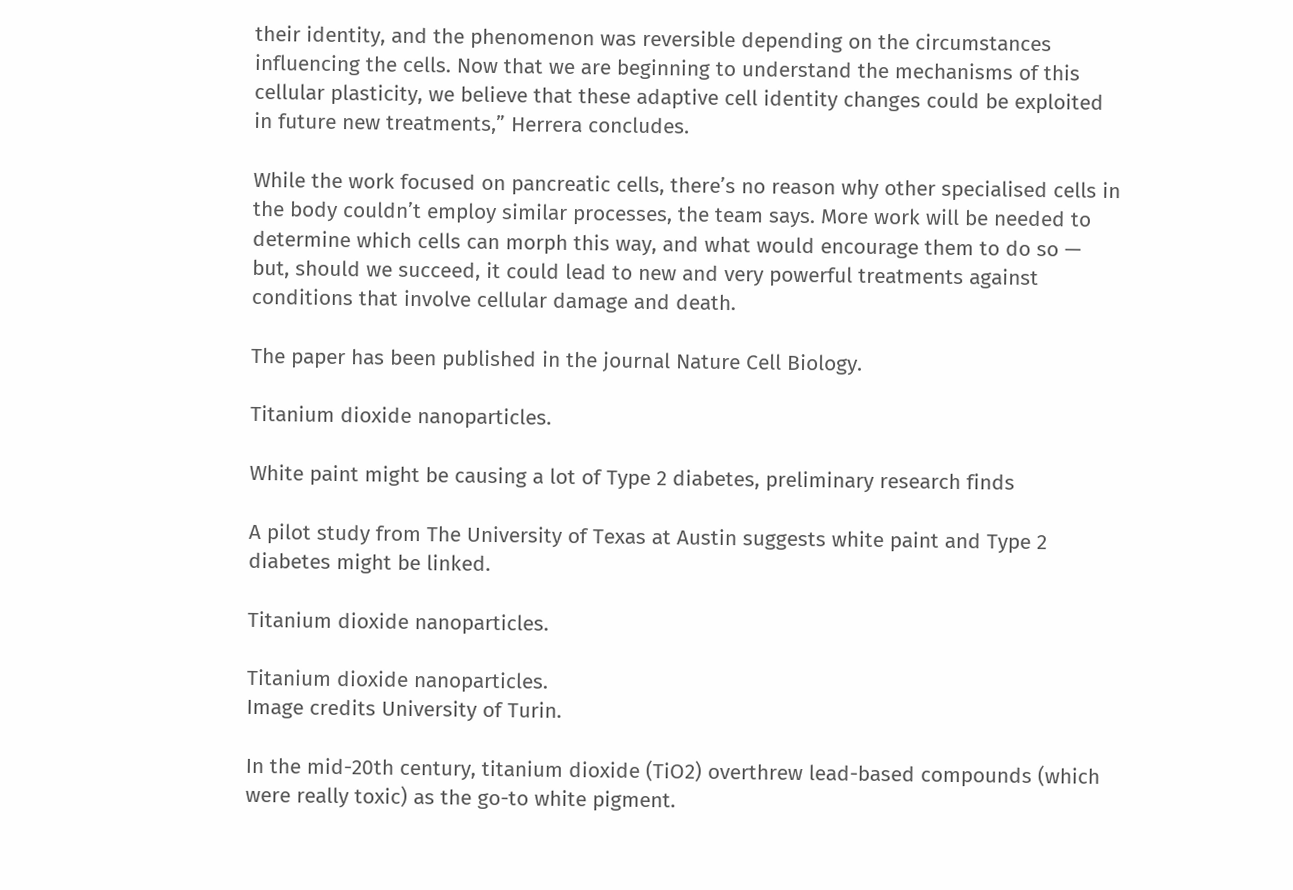their identity, and the phenomenon was reversible depending on the circumstances influencing the cells. Now that we are beginning to understand the mechanisms of this cellular plasticity, we believe that these adaptive cell identity changes could be exploited in future new treatments,” Herrera concludes.

While the work focused on pancreatic cells, there’s no reason why other specialised cells in the body couldn’t employ similar processes, the team says. More work will be needed to determine which cells can morph this way, and what would encourage them to do so — but, should we succeed, it could lead to new and very powerful treatments against conditions that involve cellular damage and death.

The paper has been published in the journal Nature Cell Biology.

Titanium dioxide nanoparticles.

White paint might be causing a lot of Type 2 diabetes, preliminary research finds

A pilot study from The University of Texas at Austin suggests white paint and Type 2 diabetes might be linked.

Titanium dioxide nanoparticles.

Titanium dioxide nanoparticles.
Image credits University of Turin.

In the mid-20th century, titanium dioxide (TiO2) overthrew lead-based compounds (which were really toxic) as the go-to white pigment.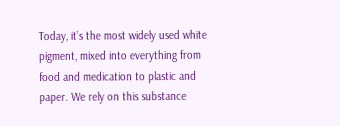Today, it’s the most widely used white pigment, mixed into everything from food and medication to plastic and paper. We rely on this substance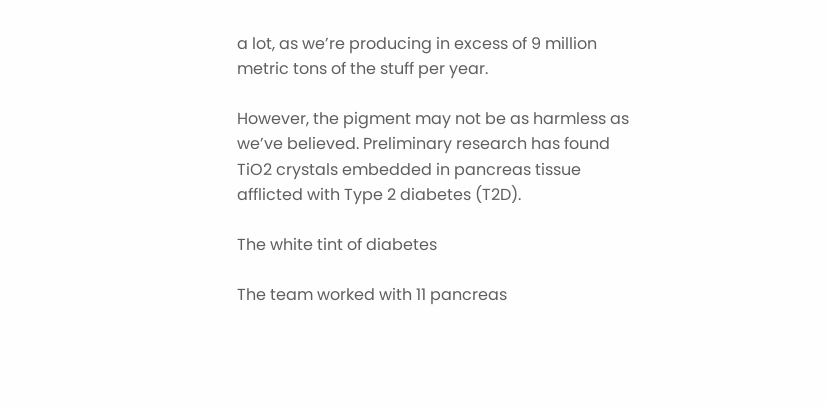a lot, as we’re producing in excess of 9 million metric tons of the stuff per year.

However, the pigment may not be as harmless as we’ve believed. Preliminary research has found TiO2 crystals embedded in pancreas tissue afflicted with Type 2 diabetes (T2D).

The white tint of diabetes

The team worked with 11 pancreas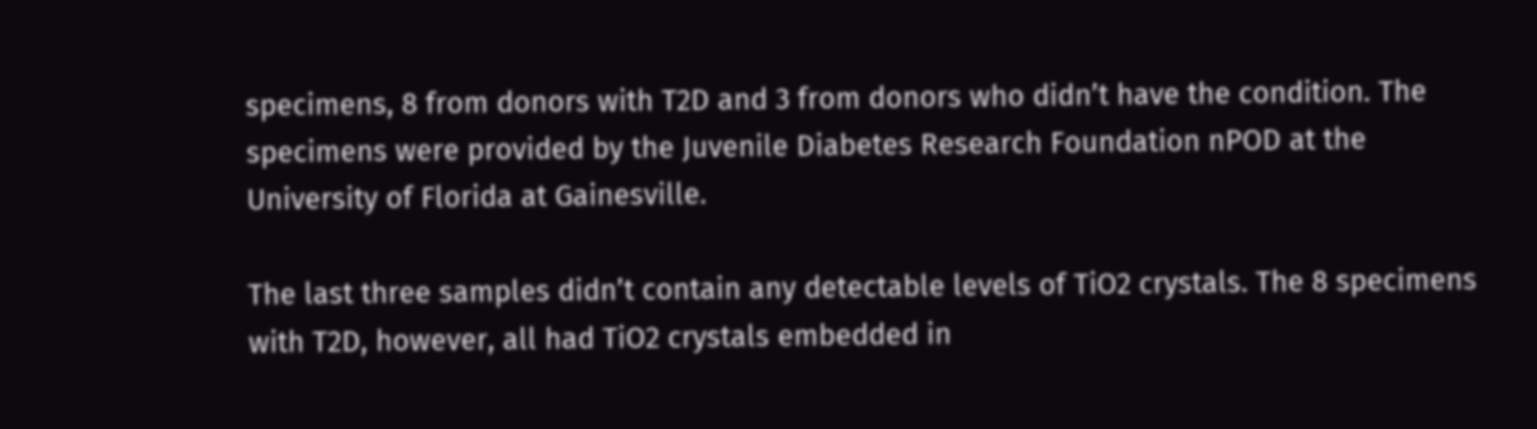specimens, 8 from donors with T2D and 3 from donors who didn’t have the condition. The specimens were provided by the Juvenile Diabetes Research Foundation nPOD at the University of Florida at Gainesville.

The last three samples didn’t contain any detectable levels of TiO2 crystals. The 8 specimens with T2D, however, all had TiO2 crystals embedded in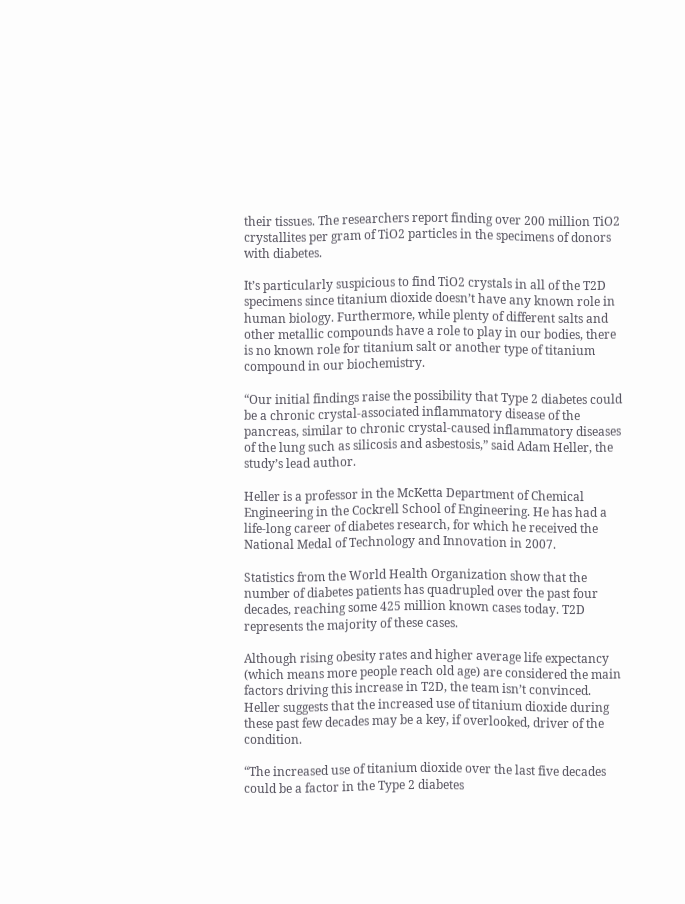their tissues. The researchers report finding over 200 million TiO2 crystallites per gram of TiO2 particles in the specimens of donors with diabetes.

It’s particularly suspicious to find TiO2 crystals in all of the T2D specimens since titanium dioxide doesn’t have any known role in human biology. Furthermore, while plenty of different salts and other metallic compounds have a role to play in our bodies, there is no known role for titanium salt or another type of titanium compound in our biochemistry.

“Our initial findings raise the possibility that Type 2 diabetes could be a chronic crystal-associated inflammatory disease of the pancreas, similar to chronic crystal-caused inflammatory diseases of the lung such as silicosis and asbestosis,” said Adam Heller, the study’s lead author.

Heller is a professor in the McKetta Department of Chemical Engineering in the Cockrell School of Engineering. He has had a life-long career of diabetes research, for which he received the National Medal of Technology and Innovation in 2007.

Statistics from the World Health Organization show that the number of diabetes patients has quadrupled over the past four decades, reaching some 425 million known cases today. T2D represents the majority of these cases.

Although rising obesity rates and higher average life expectancy (which means more people reach old age) are considered the main factors driving this increase in T2D, the team isn’t convinced. Heller suggests that the increased use of titanium dioxide during these past few decades may be a key, if overlooked, driver of the condition.

“The increased use of titanium dioxide over the last five decades could be a factor in the Type 2 diabetes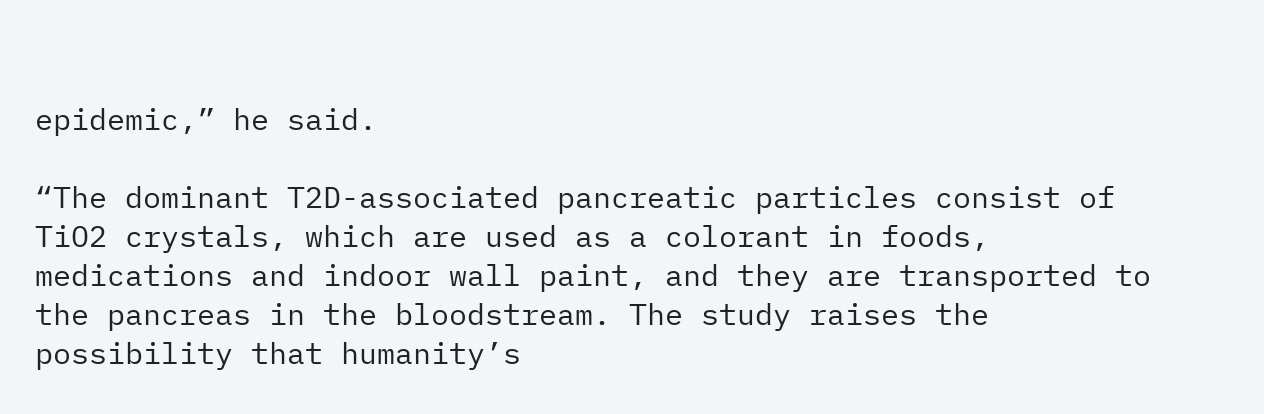epidemic,” he said.

“The dominant T2D-associated pancreatic particles consist of TiO2 crystals, which are used as a colorant in foods, medications and indoor wall paint, and they are transported to the pancreas in the bloodstream. The study raises the possibility that humanity’s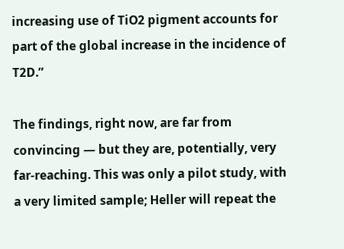increasing use of TiO2 pigment accounts for part of the global increase in the incidence of T2D.”

The findings, right now, are far from convincing — but they are, potentially, very far-reaching. This was only a pilot study, with a very limited sample; Heller will repeat the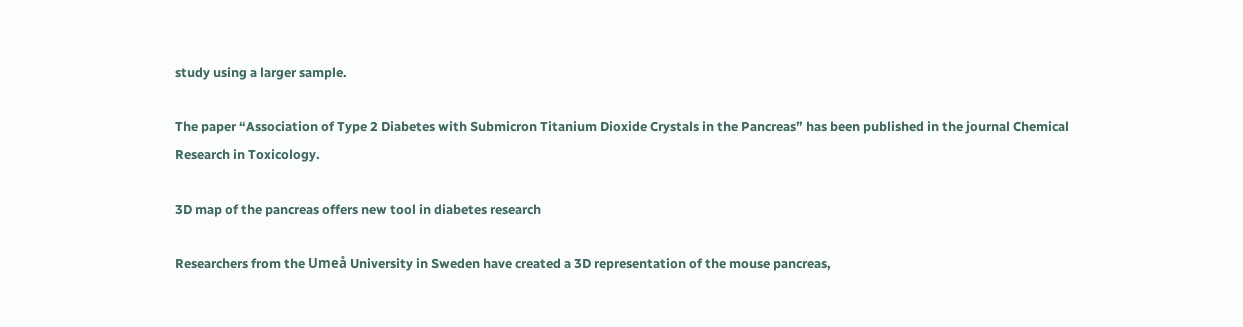study using a larger sample.

The paper “Association of Type 2 Diabetes with Submicron Titanium Dioxide Crystals in the Pancreas” has been published in the journal Chemical Research in Toxicology.

3D map of the pancreas offers new tool in diabetes research

Researchers from the Umeå University in Sweden have created a 3D representation of the mouse pancreas,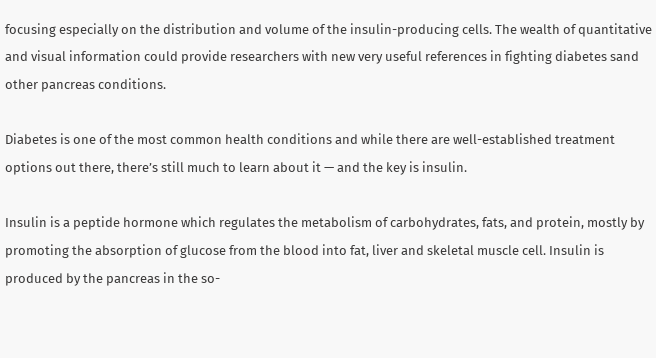focusing especially on the distribution and volume of the insulin-producing cells. The wealth of quantitative and visual information could provide researchers with new very useful references in fighting diabetes sand other pancreas conditions.

Diabetes is one of the most common health conditions and while there are well-established treatment options out there, there’s still much to learn about it — and the key is insulin.

Insulin is a peptide hormone which regulates the metabolism of carbohydrates, fats, and protein, mostly by promoting the absorption of glucose from the blood into fat, liver and skeletal muscle cell. Insulin is produced by the pancreas in the so-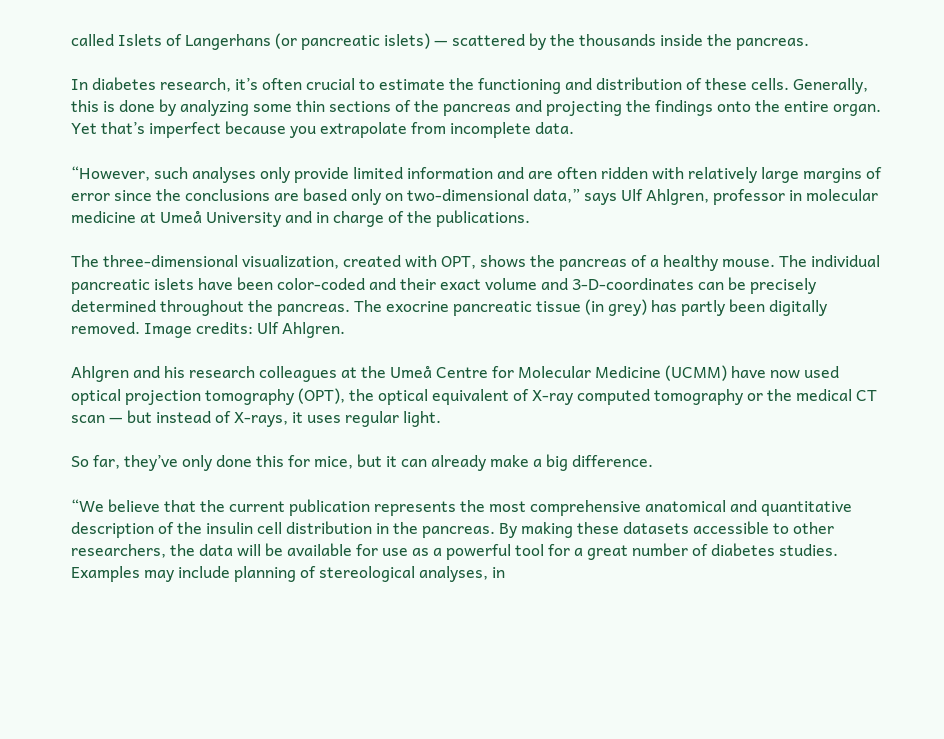called Islets of Langerhans (or pancreatic islets) — scattered by the thousands inside the pancreas.

In diabetes research, it’s often crucial to estimate the functioning and distribution of these cells. Generally, this is done by analyzing some thin sections of the pancreas and projecting the findings onto the entire organ. Yet that’s imperfect because you extrapolate from incomplete data.

“However, such analyses only provide limited information and are often ridden with relatively large margins of error since the conclusions are based only on two-dimensional data,” says Ulf Ahlgren, professor in molecular medicine at Umeå University and in charge of the publications.

The three-dimensional visualization, created with OPT, shows the pancreas of a healthy mouse. The individual pancreatic islets have been color-coded and their exact volume and 3-D-coordinates can be precisely determined throughout the pancreas. The exocrine pancreatic tissue (in grey) has partly been digitally removed. Image credits: Ulf Ahlgren.

Ahlgren and his research colleagues at the Umeå Centre for Molecular Medicine (UCMM) have now used optical projection tomography (OPT), the optical equivalent of X-ray computed tomography or the medical CT scan — but instead of X-rays, it uses regular light.

So far, they’ve only done this for mice, but it can already make a big difference.

“We believe that the current publication represents the most comprehensive anatomical and quantitative description of the insulin cell distribution in the pancreas. By making these datasets accessible to other researchers, the data will be available for use as a powerful tool for a great number of diabetes studies. Examples may include planning of stereological analyses, in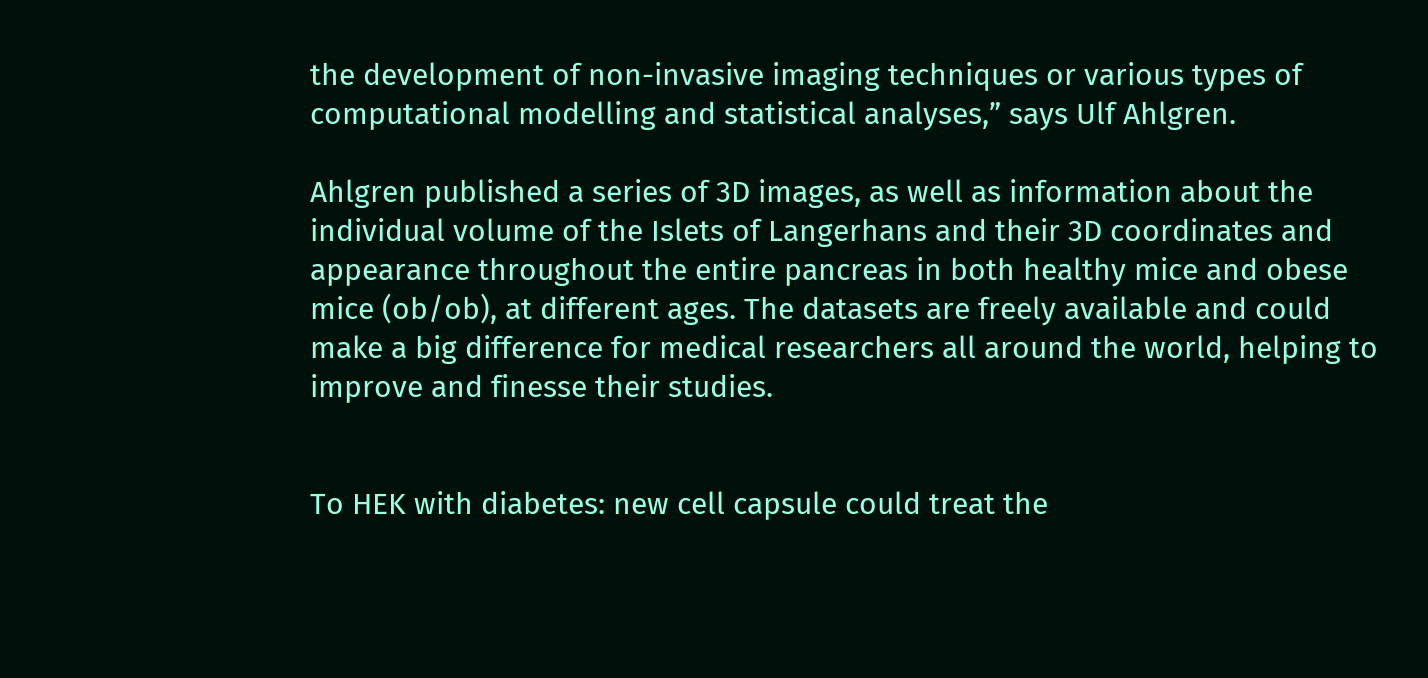the development of non-invasive imaging techniques or various types of computational modelling and statistical analyses,” says Ulf Ahlgren.

Ahlgren published a series of 3D images, as well as information about the individual volume of the Islets of Langerhans and their 3D coordinates and appearance throughout the entire pancreas in both healthy mice and obese mice (ob/ob), at different ages. The datasets are freely available and could make a big difference for medical researchers all around the world, helping to improve and finesse their studies.


To HEK with diabetes: new cell capsule could treat the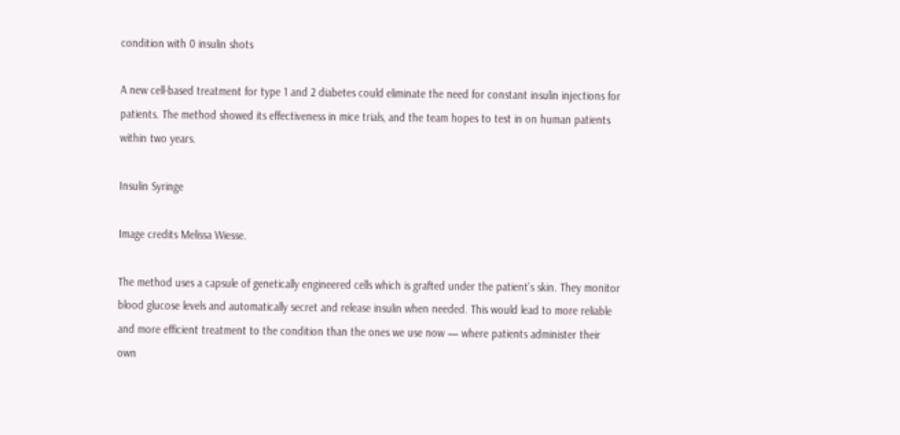condition with 0 insulin shots

A new cell-based treatment for type 1 and 2 diabetes could eliminate the need for constant insulin injections for patients. The method showed its effectiveness in mice trials, and the team hopes to test in on human patients within two years.

Insulin Syringe

Image credits Melissa Wiesse.

The method uses a capsule of genetically engineered cells which is grafted under the patient’s skin. They monitor blood glucose levels and automatically secret and release insulin when needed. This would lead to more reliable and more efficient treatment to the condition than the ones we use now — where patients administer their own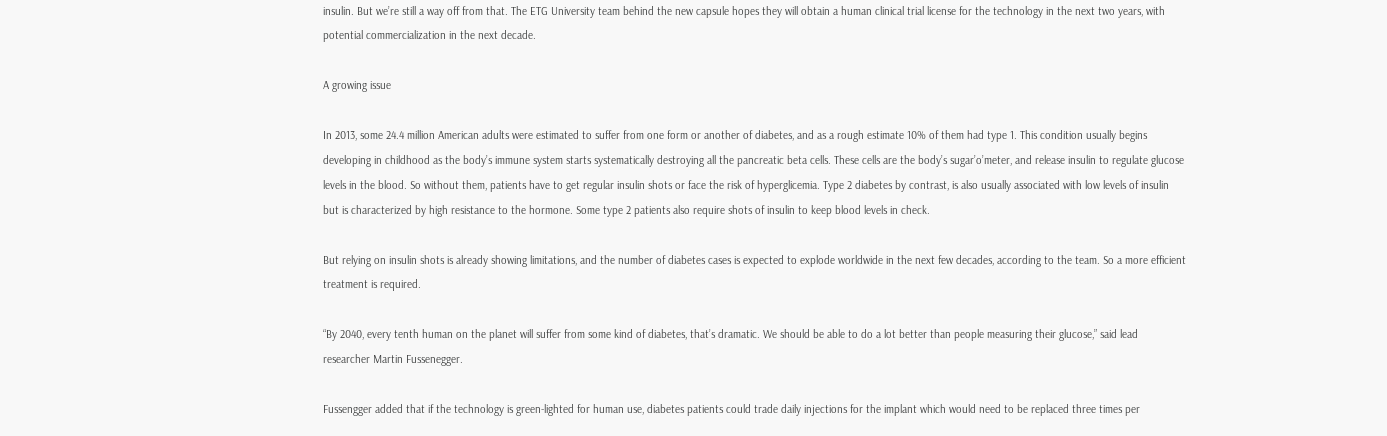insulin. But we’re still a way off from that. The ETG University team behind the new capsule hopes they will obtain a human clinical trial license for the technology in the next two years, with potential commercialization in the next decade.

A growing issue

In 2013, some 24.4 million American adults were estimated to suffer from one form or another of diabetes, and as a rough estimate 10% of them had type 1. This condition usually begins developing in childhood as the body’s immune system starts systematically destroying all the pancreatic beta cells. These cells are the body’s sugar’o’meter, and release insulin to regulate glucose levels in the blood. So without them, patients have to get regular insulin shots or face the risk of hyperglicemia. Type 2 diabetes by contrast, is also usually associated with low levels of insulin but is characterized by high resistance to the hormone. Some type 2 patients also require shots of insulin to keep blood levels in check.

But relying on insulin shots is already showing limitations, and the number of diabetes cases is expected to explode worldwide in the next few decades, according to the team. So a more efficient treatment is required.

“By 2040, every tenth human on the planet will suffer from some kind of diabetes, that’s dramatic. We should be able to do a lot better than people measuring their glucose,” said lead researcher Martin Fussenegger.

Fussengger added that if the technology is green-lighted for human use, diabetes patients could trade daily injections for the implant which would need to be replaced three times per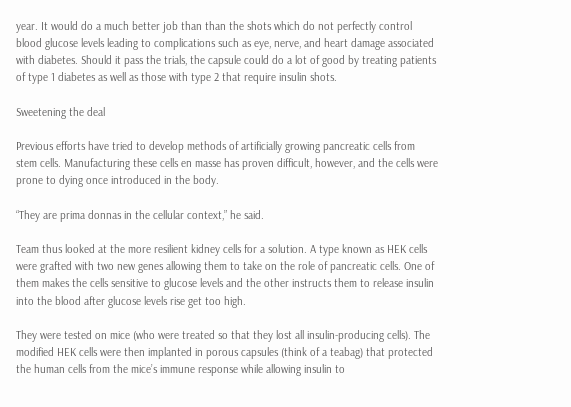year. It would do a much better job than than the shots which do not perfectly control blood glucose levels leading to complications such as eye, nerve, and heart damage associated with diabetes. Should it pass the trials, the capsule could do a lot of good by treating patients of type 1 diabetes as well as those with type 2 that require insulin shots.

Sweetening the deal

Previous efforts have tried to develop methods of artificially growing pancreatic cells from stem cells. Manufacturing these cells en masse has proven difficult, however, and the cells were prone to dying once introduced in the body.

“They are prima donnas in the cellular context,” he said.

Team thus looked at the more resilient kidney cells for a solution. A type known as HEK cells were grafted with two new genes allowing them to take on the role of pancreatic cells. One of them makes the cells sensitive to glucose levels and the other instructs them to release insulin into the blood after glucose levels rise get too high.

They were tested on mice (who were treated so that they lost all insulin-producing cells). The modified HEK cells were then implanted in porous capsules (think of a teabag) that protected the human cells from the mice’s immune response while allowing insulin to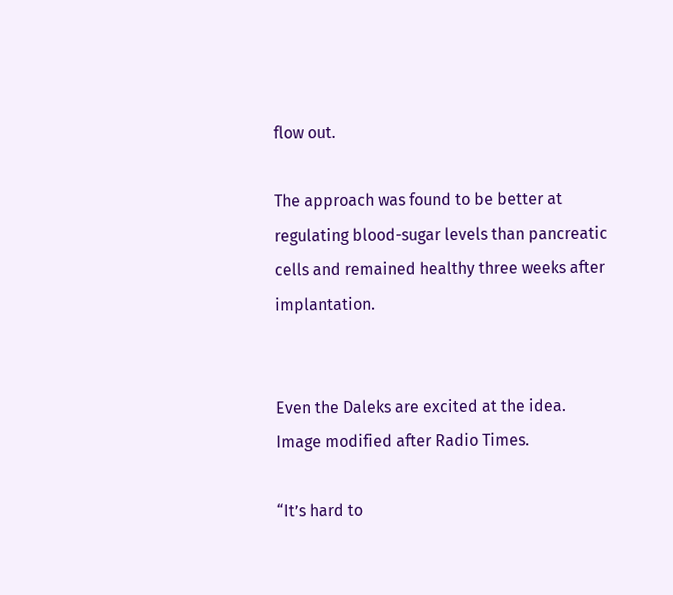flow out.

The approach was found to be better at regulating blood-sugar levels than pancreatic cells and remained healthy three weeks after implantation.


Even the Daleks are excited at the idea.
Image modified after Radio Times.

“It’s hard to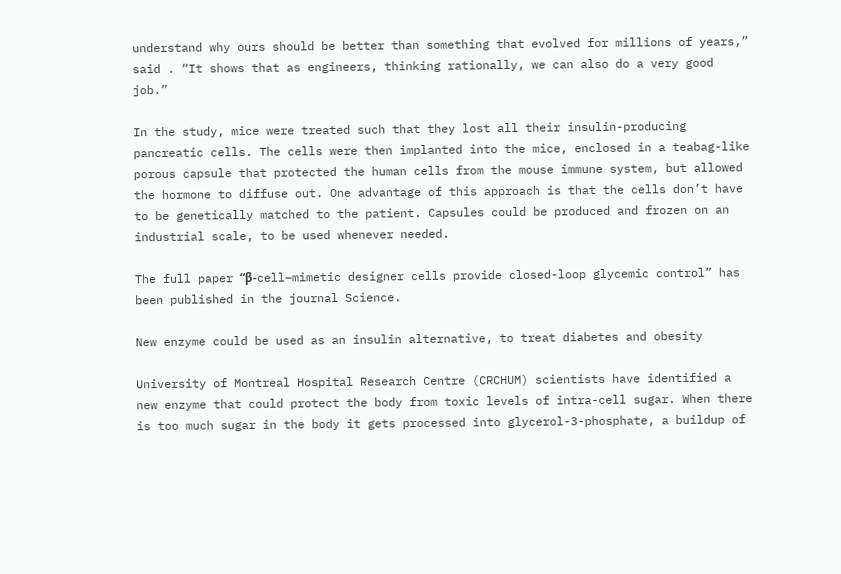understand why ours should be better than something that evolved for millions of years,” said . “It shows that as engineers, thinking rationally, we can also do a very good job.”

In the study, mice were treated such that they lost all their insulin-producing pancreatic cells. The cells were then implanted into the mice, enclosed in a teabag-like porous capsule that protected the human cells from the mouse immune system, but allowed the hormone to diffuse out. One advantage of this approach is that the cells don’t have to be genetically matched to the patient. Capsules could be produced and frozen on an industrial scale, to be used whenever needed.

The full paper “β-cell–mimetic designer cells provide closed-loop glycemic control” has been published in the journal Science.

New enzyme could be used as an insulin alternative, to treat diabetes and obesity

University of Montreal Hospital Research Centre (CRCHUM) scientists have identified a new enzyme that could protect the body from toxic levels of intra-cell sugar. When there is too much sugar in the body it gets processed into glycerol-3-phosphate, a buildup of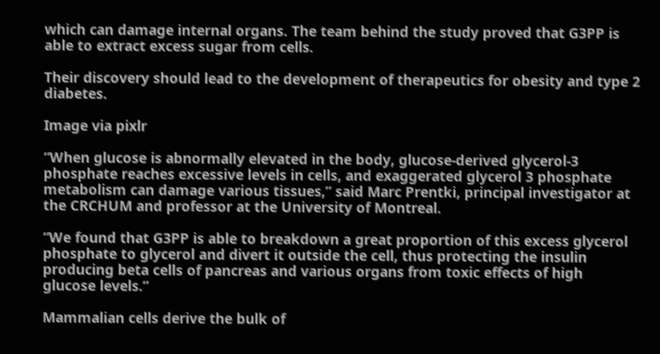which can damage internal organs. The team behind the study proved that G3PP is able to extract excess sugar from cells.

Their discovery should lead to the development of therapeutics for obesity and type 2 diabetes.

Image via pixlr

“When glucose is abnormally elevated in the body, glucose-derived glycerol-3 phosphate reaches excessive levels in cells, and exaggerated glycerol 3 phosphate metabolism can damage various tissues,” said Marc Prentki, principal investigator at the CRCHUM and professor at the University of Montreal.

“We found that G3PP is able to breakdown a great proportion of this excess glycerol phosphate to glycerol and divert it outside the cell, thus protecting the insulin producing beta cells of pancreas and various organs from toxic effects of high glucose levels.”

Mammalian cells derive the bulk of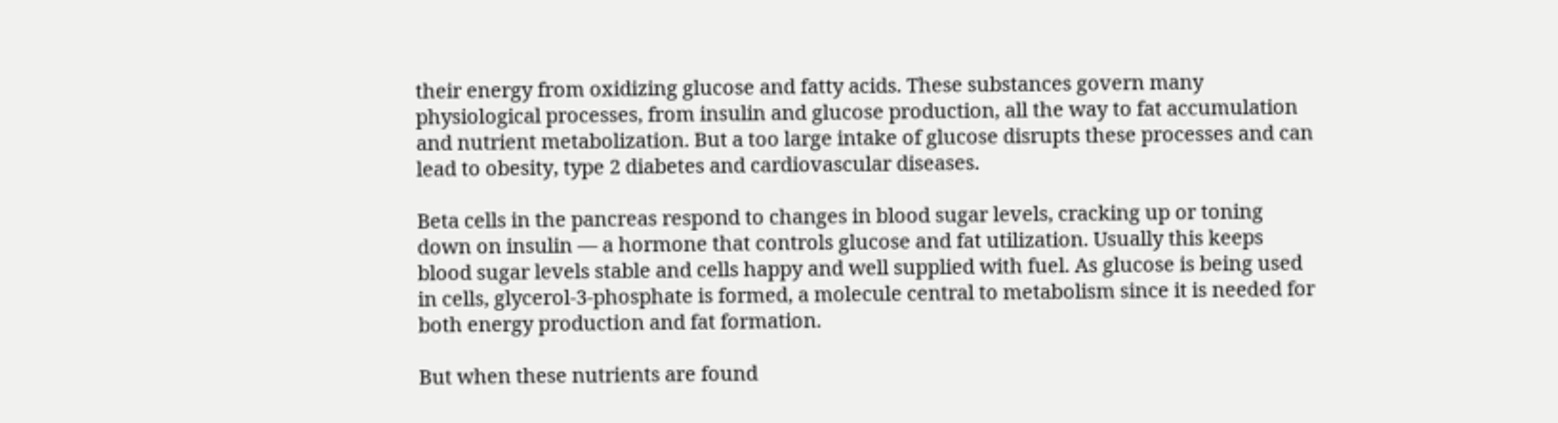their energy from oxidizing glucose and fatty acids. These substances govern many physiological processes, from insulin and glucose production, all the way to fat accumulation and nutrient metabolization. But a too large intake of glucose disrupts these processes and can lead to obesity, type 2 diabetes and cardiovascular diseases.

Beta cells in the pancreas respond to changes in blood sugar levels, cracking up or toning down on insulin — a hormone that controls glucose and fat utilization. Usually this keeps blood sugar levels stable and cells happy and well supplied with fuel. As glucose is being used in cells, glycerol-3-phosphate is formed, a molecule central to metabolism since it is needed for both energy production and fat formation.

But when these nutrients are found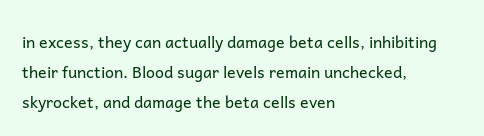in excess, they can actually damage beta cells, inhibiting their function. Blood sugar levels remain unchecked, skyrocket, and damage the beta cells even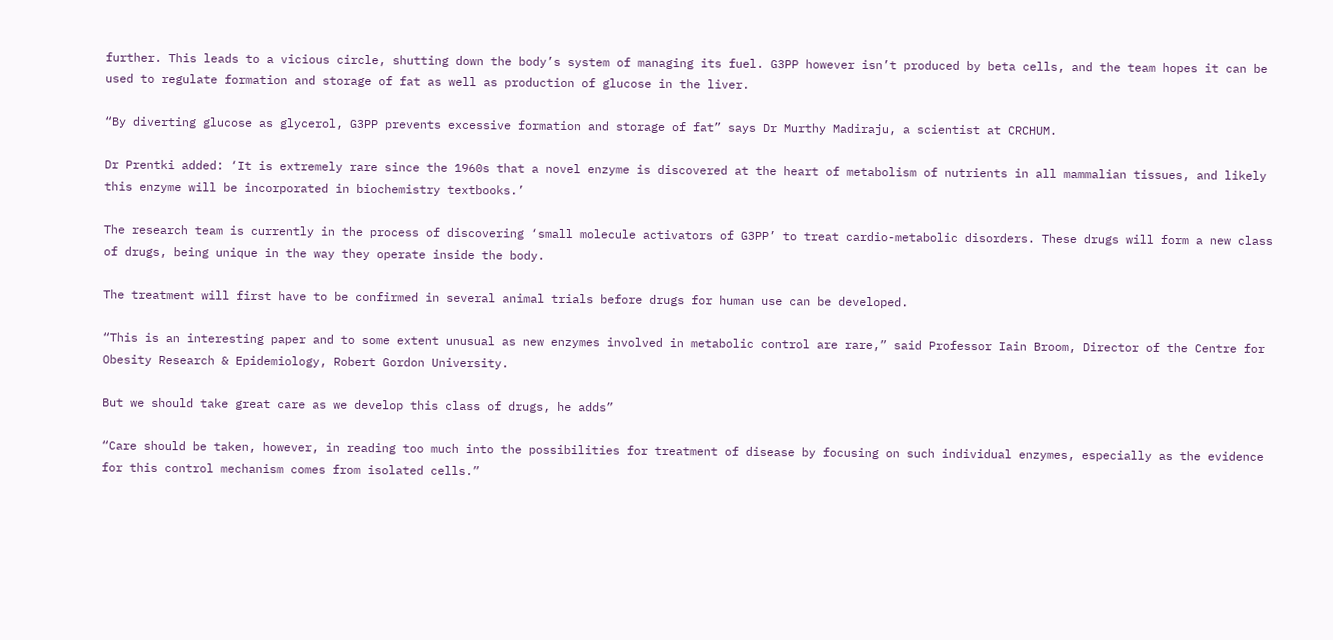further. This leads to a vicious circle, shutting down the body’s system of managing its fuel. G3PP however isn’t produced by beta cells, and the team hopes it can be used to regulate formation and storage of fat as well as production of glucose in the liver.

“By diverting glucose as glycerol, G3PP prevents excessive formation and storage of fat” says Dr Murthy Madiraju, a scientist at CRCHUM.

Dr Prentki added: ‘It is extremely rare since the 1960s that a novel enzyme is discovered at the heart of metabolism of nutrients in all mammalian tissues, and likely this enzyme will be incorporated in biochemistry textbooks.’

The research team is currently in the process of discovering ‘small molecule activators of G3PP’ to treat cardio-metabolic disorders. These drugs will form a new class of drugs, being unique in the way they operate inside the body.

The treatment will first have to be confirmed in several animal trials before drugs for human use can be developed.

“This is an interesting paper and to some extent unusual as new enzymes involved in metabolic control are rare,” said Professor Iain Broom, Director of the Centre for Obesity Research & Epidemiology, Robert Gordon University.

But we should take great care as we develop this class of drugs, he adds”

“Care should be taken, however, in reading too much into the possibilities for treatment of disease by focusing on such individual enzymes, especially as the evidence for this control mechanism comes from isolated cells.”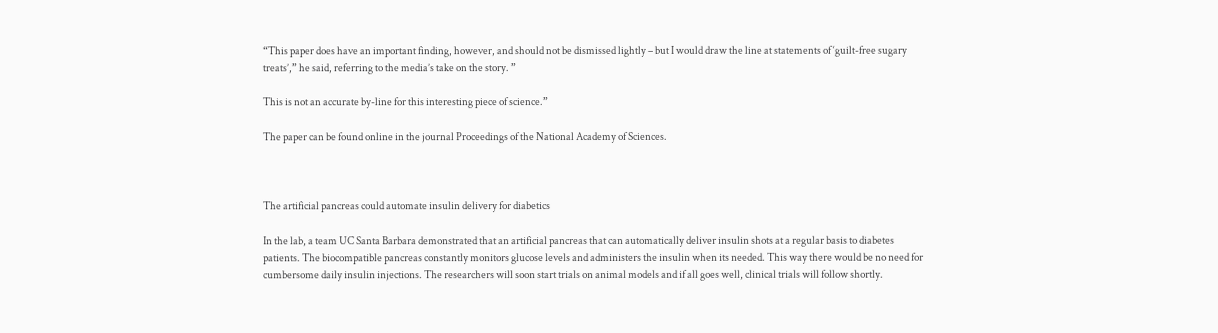“This paper does have an important finding, however, and should not be dismissed lightly – but I would draw the line at statements of ‘guilt-free sugary treats’,” he said, referring to the media’s take on the story. ”

This is not an accurate by-line for this interesting piece of science.”

The paper can be found online in the journal Proceedings of the National Academy of Sciences.



The artificial pancreas could automate insulin delivery for diabetics

In the lab, a team UC Santa Barbara demonstrated that an artificial pancreas that can automatically deliver insulin shots at a regular basis to diabetes patients. The biocompatible pancreas constantly monitors glucose levels and administers the insulin when its needed. This way there would be no need for cumbersome daily insulin injections. The researchers will soon start trials on animal models and if all goes well, clinical trials will follow shortly.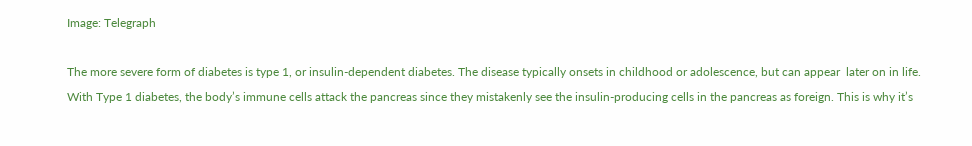Image: Telegraph

The more severe form of diabetes is type 1, or insulin-dependent diabetes. The disease typically onsets in childhood or adolescence, but can appear  later on in life. With Type 1 diabetes, the body’s immune cells attack the pancreas since they mistakenly see the insulin-producing cells in the pancreas as foreign. This is why it’s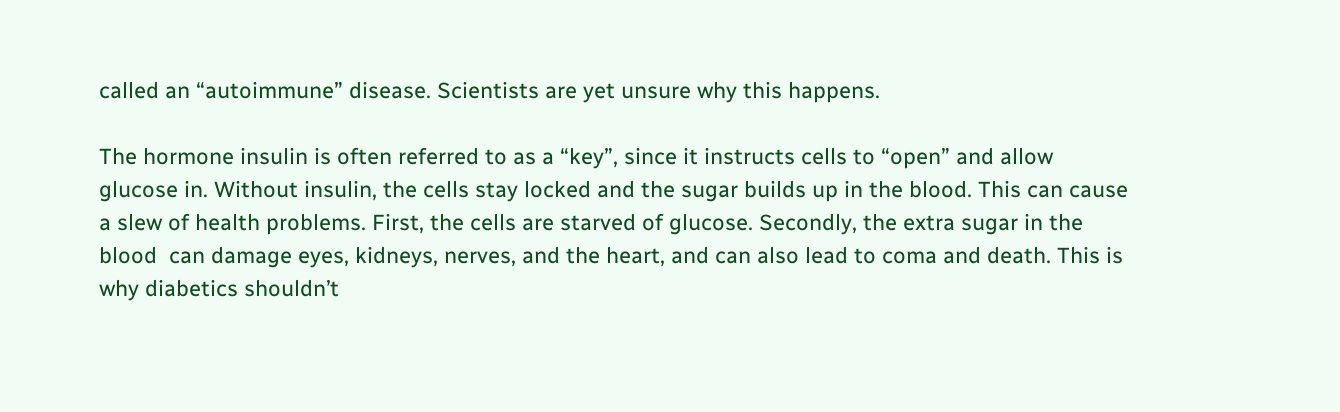called an “autoimmune” disease. Scientists are yet unsure why this happens.

The hormone insulin is often referred to as a “key”, since it instructs cells to “open” and allow glucose in. Without insulin, the cells stay locked and the sugar builds up in the blood. This can cause a slew of health problems. First, the cells are starved of glucose. Secondly, the extra sugar in the blood  can damage eyes, kidneys, nerves, and the heart, and can also lead to coma and death. This is why diabetics shouldn’t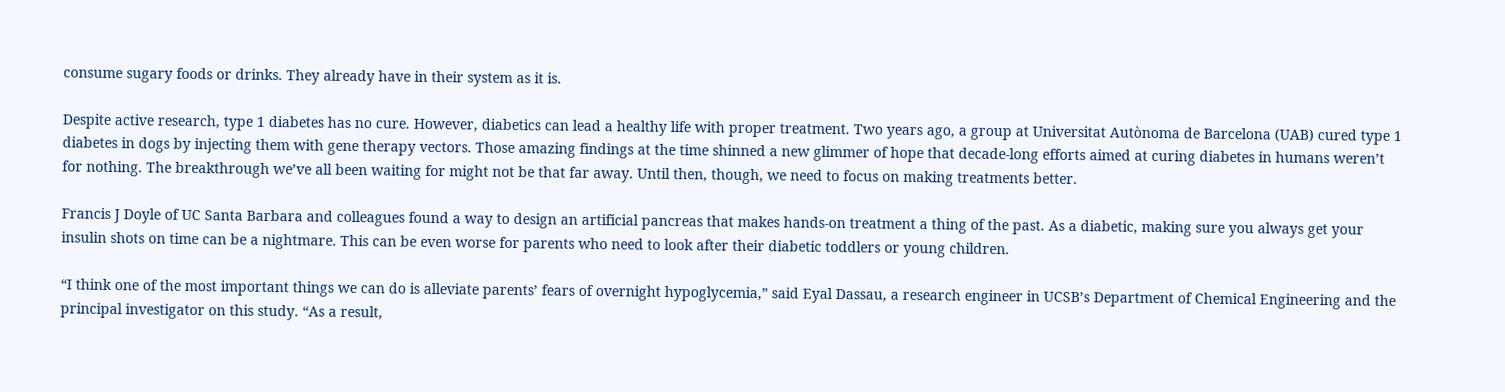consume sugary foods or drinks. They already have in their system as it is.

Despite active research, type 1 diabetes has no cure. However, diabetics can lead a healthy life with proper treatment. Two years ago, a group at Universitat Autònoma de Barcelona (UAB) cured type 1 diabetes in dogs by injecting them with gene therapy vectors. Those amazing findings at the time shinned a new glimmer of hope that decade-long efforts aimed at curing diabetes in humans weren’t for nothing. The breakthrough we’ve all been waiting for might not be that far away. Until then, though, we need to focus on making treatments better.

Francis J Doyle of UC Santa Barbara and colleagues found a way to design an artificial pancreas that makes hands-on treatment a thing of the past. As a diabetic, making sure you always get your insulin shots on time can be a nightmare. This can be even worse for parents who need to look after their diabetic toddlers or young children.

“I think one of the most important things we can do is alleviate parents’ fears of overnight hypoglycemia,” said Eyal Dassau, a research engineer in UCSB’s Department of Chemical Engineering and the principal investigator on this study. “As a result,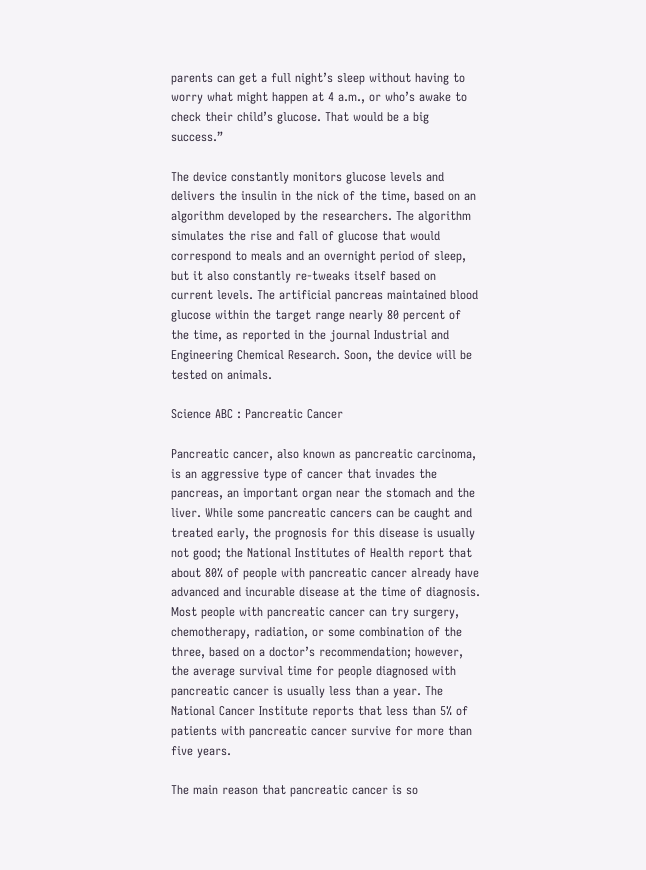parents can get a full night’s sleep without having to worry what might happen at 4 a.m., or who’s awake to check their child’s glucose. That would be a big success.”

The device constantly monitors glucose levels and delivers the insulin in the nick of the time, based on an algorithm developed by the researchers. The algorithm  simulates the rise and fall of glucose that would correspond to meals and an overnight period of sleep, but it also constantly re-tweaks itself based on current levels. The artificial pancreas maintained blood glucose within the target range nearly 80 percent of the time, as reported in the journal Industrial and Engineering Chemical Research. Soon, the device will be tested on animals.

Science ABC : Pancreatic Cancer

Pancreatic cancer, also known as pancreatic carcinoma, is an aggressive type of cancer that invades the pancreas, an important organ near the stomach and the liver. While some pancreatic cancers can be caught and treated early, the prognosis for this disease is usually not good; the National Institutes of Health report that about 80% of people with pancreatic cancer already have advanced and incurable disease at the time of diagnosis. Most people with pancreatic cancer can try surgery, chemotherapy, radiation, or some combination of the three, based on a doctor’s recommendation; however, the average survival time for people diagnosed with pancreatic cancer is usually less than a year. The National Cancer Institute reports that less than 5% of patients with pancreatic cancer survive for more than five years.

The main reason that pancreatic cancer is so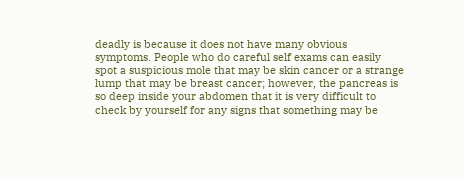deadly is because it does not have many obvious symptoms. People who do careful self exams can easily spot a suspicious mole that may be skin cancer or a strange lump that may be breast cancer; however, the pancreas is so deep inside your abdomen that it is very difficult to check by yourself for any signs that something may be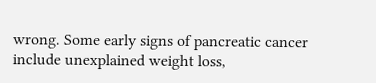wrong. Some early signs of pancreatic cancer include unexplained weight loss,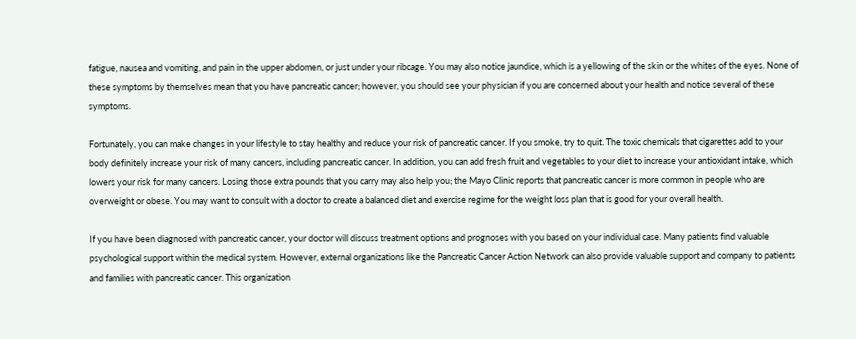fatigue, nausea and vomiting, and pain in the upper abdomen, or just under your ribcage. You may also notice jaundice, which is a yellowing of the skin or the whites of the eyes. None of these symptoms by themselves mean that you have pancreatic cancer; however, you should see your physician if you are concerned about your health and notice several of these symptoms.

Fortunately, you can make changes in your lifestyle to stay healthy and reduce your risk of pancreatic cancer. If you smoke, try to quit. The toxic chemicals that cigarettes add to your body definitely increase your risk of many cancers, including pancreatic cancer. In addition, you can add fresh fruit and vegetables to your diet to increase your antioxidant intake, which lowers your risk for many cancers. Losing those extra pounds that you carry may also help you; the Mayo Clinic reports that pancreatic cancer is more common in people who are overweight or obese. You may want to consult with a doctor to create a balanced diet and exercise regime for the weight loss plan that is good for your overall health.

If you have been diagnosed with pancreatic cancer, your doctor will discuss treatment options and prognoses with you based on your individual case. Many patients find valuable psychological support within the medical system. However, external organizations like the Pancreatic Cancer Action Network can also provide valuable support and company to patients and families with pancreatic cancer. This organization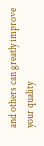and others can greatly improve your quality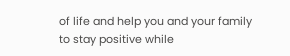of life and help you and your family to stay positive while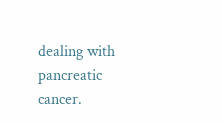dealing with pancreatic cancer.